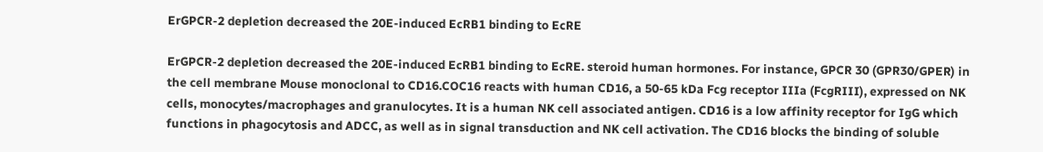ErGPCR-2 depletion decreased the 20E-induced EcRB1 binding to EcRE

ErGPCR-2 depletion decreased the 20E-induced EcRB1 binding to EcRE. steroid human hormones. For instance, GPCR 30 (GPR30/GPER) in the cell membrane Mouse monoclonal to CD16.COC16 reacts with human CD16, a 50-65 kDa Fcg receptor IIIa (FcgRIII), expressed on NK cells, monocytes/macrophages and granulocytes. It is a human NK cell associated antigen. CD16 is a low affinity receptor for IgG which functions in phagocytosis and ADCC, as well as in signal transduction and NK cell activation. The CD16 blocks the binding of soluble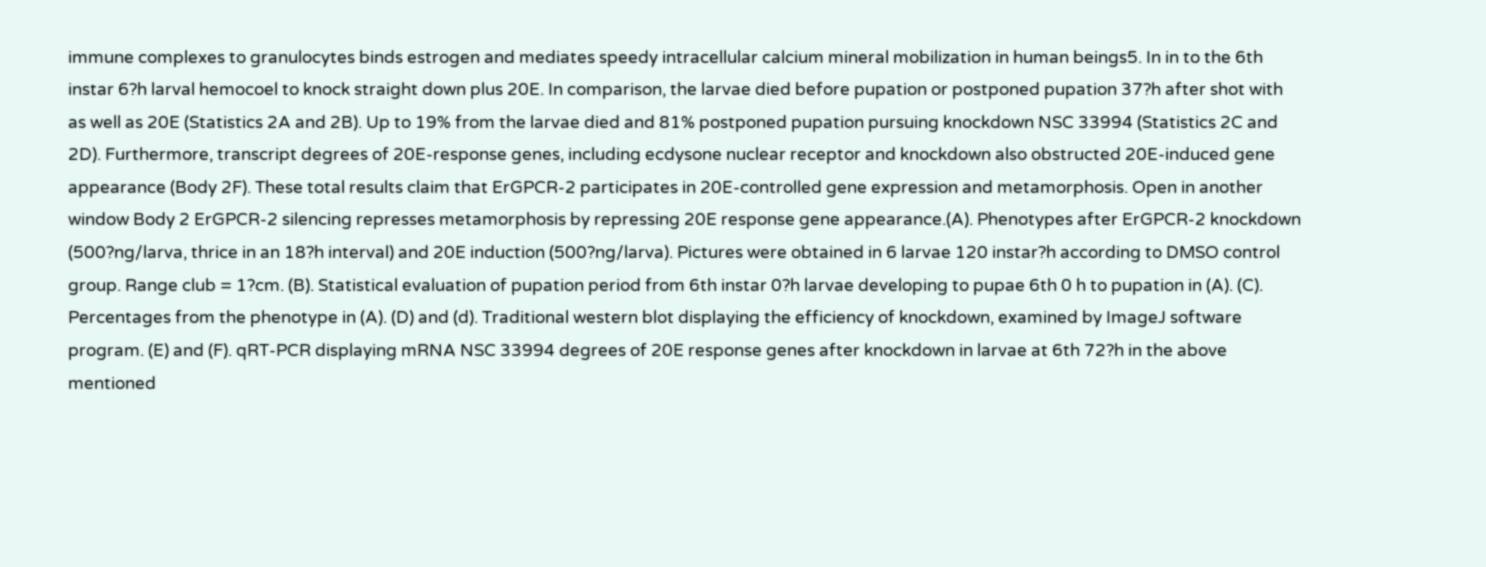immune complexes to granulocytes binds estrogen and mediates speedy intracellular calcium mineral mobilization in human beings5. In in to the 6th instar 6?h larval hemocoel to knock straight down plus 20E. In comparison, the larvae died before pupation or postponed pupation 37?h after shot with as well as 20E (Statistics 2A and 2B). Up to 19% from the larvae died and 81% postponed pupation pursuing knockdown NSC 33994 (Statistics 2C and 2D). Furthermore, transcript degrees of 20E-response genes, including ecdysone nuclear receptor and knockdown also obstructed 20E-induced gene appearance (Body 2F). These total results claim that ErGPCR-2 participates in 20E-controlled gene expression and metamorphosis. Open in another window Body 2 ErGPCR-2 silencing represses metamorphosis by repressing 20E response gene appearance.(A). Phenotypes after ErGPCR-2 knockdown (500?ng/larva, thrice in an 18?h interval) and 20E induction (500?ng/larva). Pictures were obtained in 6 larvae 120 instar?h according to DMSO control group. Range club = 1?cm. (B). Statistical evaluation of pupation period from 6th instar 0?h larvae developing to pupae 6th 0 h to pupation in (A). (C). Percentages from the phenotype in (A). (D) and (d). Traditional western blot displaying the efficiency of knockdown, examined by ImageJ software program. (E) and (F). qRT-PCR displaying mRNA NSC 33994 degrees of 20E response genes after knockdown in larvae at 6th 72?h in the above mentioned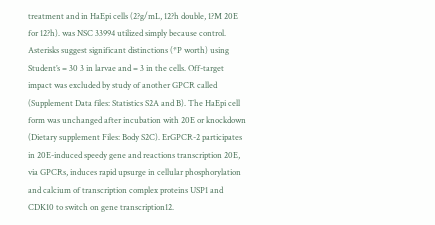treatment and in HaEpi cells (2?g/mL, 12?h double, 1?M 20E for 12?h). was NSC 33994 utilized simply because control. Asterisks suggest significant distinctions (*P worth) using Student’s = 30 3 in larvae and = 3 in the cells. Off-target impact was excluded by study of another GPCR called (Supplement Data files: Statistics S2A and B). The HaEpi cell form was unchanged after incubation with 20E or knockdown (Dietary supplement Files: Body S2C). ErGPCR-2 participates in 20E-induced speedy gene and reactions transcription 20E, via GPCRs, induces rapid upsurge in cellular phosphorylation and calcium of transcription complex proteins USP1 and CDK10 to switch on gene transcription12.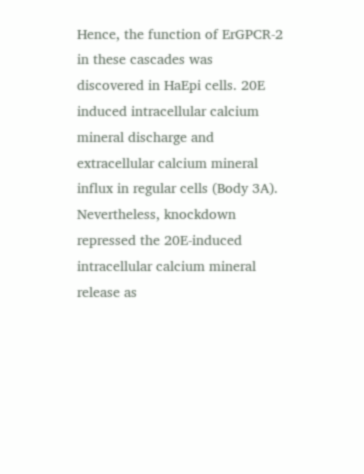Hence, the function of ErGPCR-2 in these cascades was discovered in HaEpi cells. 20E induced intracellular calcium mineral discharge and extracellular calcium mineral influx in regular cells (Body 3A). Nevertheless, knockdown repressed the 20E-induced intracellular calcium mineral release as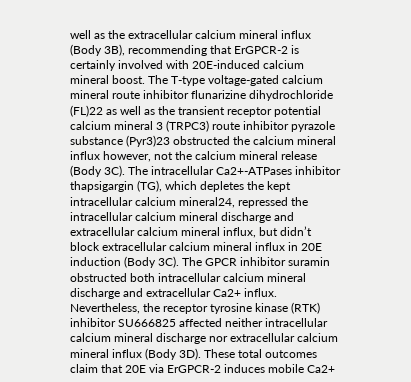well as the extracellular calcium mineral influx (Body 3B), recommending that ErGPCR-2 is certainly involved with 20E-induced calcium mineral boost. The T-type voltage-gated calcium mineral route inhibitor flunarizine dihydrochloride (FL)22 as well as the transient receptor potential calcium mineral 3 (TRPC3) route inhibitor pyrazole substance (Pyr3)23 obstructed the calcium mineral influx however, not the calcium mineral release (Body 3C). The intracellular Ca2+-ATPases inhibitor thapsigargin (TG), which depletes the kept intracellular calcium mineral24, repressed the intracellular calcium mineral discharge and extracellular calcium mineral influx, but didn’t block extracellular calcium mineral influx in 20E induction (Body 3C). The GPCR inhibitor suramin obstructed both intracellular calcium mineral discharge and extracellular Ca2+ influx. Nevertheless, the receptor tyrosine kinase (RTK) inhibitor SU666825 affected neither intracellular calcium mineral discharge nor extracellular calcium mineral influx (Body 3D). These total outcomes claim that 20E via ErGPCR-2 induces mobile Ca2+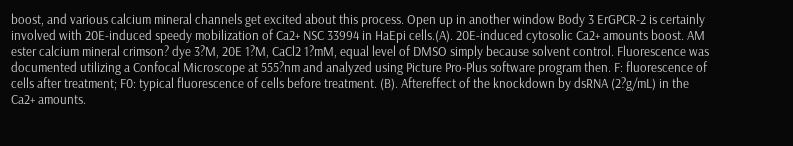boost, and various calcium mineral channels get excited about this process. Open up in another window Body 3 ErGPCR-2 is certainly involved with 20E-induced speedy mobilization of Ca2+ NSC 33994 in HaEpi cells.(A). 20E-induced cytosolic Ca2+ amounts boost. AM ester calcium mineral crimson? dye 3?M, 20E 1?M, CaCl2 1?mM, equal level of DMSO simply because solvent control. Fluorescence was documented utilizing a Confocal Microscope at 555?nm and analyzed using Picture Pro-Plus software program then. F: fluorescence of cells after treatment; F0: typical fluorescence of cells before treatment. (B). Aftereffect of the knockdown by dsRNA (2?g/mL) in the Ca2+ amounts.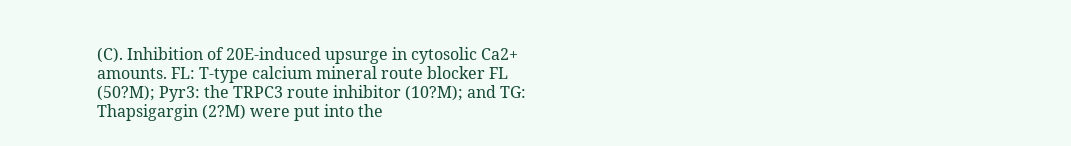(C). Inhibition of 20E-induced upsurge in cytosolic Ca2+ amounts. FL: T-type calcium mineral route blocker FL (50?M); Pyr3: the TRPC3 route inhibitor (10?M); and TG: Thapsigargin (2?M) were put into the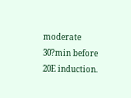moderate 30?min before 20E induction.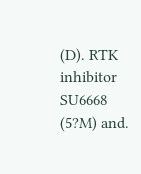(D). RTK inhibitor SU6668 (5?M) and.